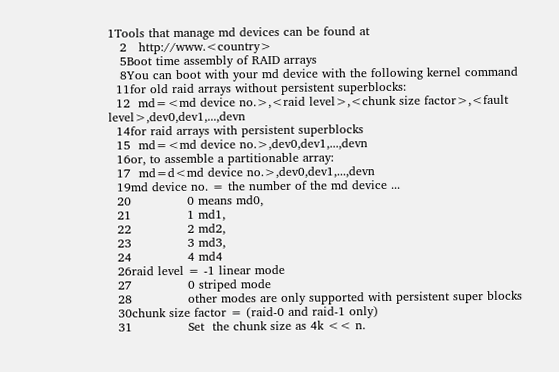1Tools that manage md devices can be found at
   2   http://www.<country>
   5Boot time assembly of RAID arrays
   8You can boot with your md device with the following kernel command
  11for old raid arrays without persistent superblocks:
  12  md=<md device no.>,<raid level>,<chunk size factor>,<fault level>,dev0,dev1,...,devn
  14for raid arrays with persistent superblocks
  15  md=<md device no.>,dev0,dev1,...,devn
  16or, to assemble a partitionable array:
  17  md=d<md device no.>,dev0,dev1,...,devn
  19md device no. = the number of the md device ...
  20              0 means md0,
  21              1 md1,
  22              2 md2,
  23              3 md3,
  24              4 md4
  26raid level = -1 linear mode
  27              0 striped mode
  28              other modes are only supported with persistent super blocks
  30chunk size factor = (raid-0 and raid-1 only)
  31              Set  the chunk size as 4k << n.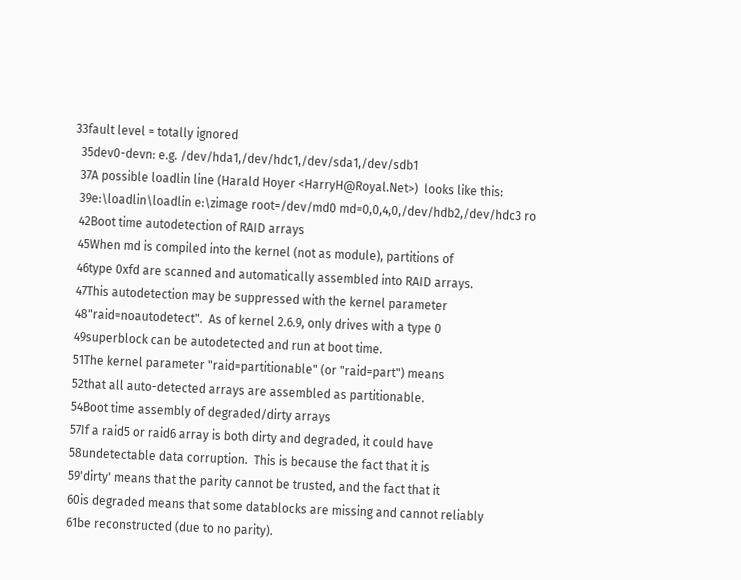33fault level = totally ignored
  35dev0-devn: e.g. /dev/hda1,/dev/hdc1,/dev/sda1,/dev/sdb1
  37A possible loadlin line (Harald Hoyer <HarryH@Royal.Net>)  looks like this:
  39e:\loadlin\loadlin e:\zimage root=/dev/md0 md=0,0,4,0,/dev/hdb2,/dev/hdc3 ro
  42Boot time autodetection of RAID arrays
  45When md is compiled into the kernel (not as module), partitions of
  46type 0xfd are scanned and automatically assembled into RAID arrays.
  47This autodetection may be suppressed with the kernel parameter
  48"raid=noautodetect".  As of kernel 2.6.9, only drives with a type 0
  49superblock can be autodetected and run at boot time.
  51The kernel parameter "raid=partitionable" (or "raid=part") means
  52that all auto-detected arrays are assembled as partitionable.
  54Boot time assembly of degraded/dirty arrays
  57If a raid5 or raid6 array is both dirty and degraded, it could have
  58undetectable data corruption.  This is because the fact that it is
  59'dirty' means that the parity cannot be trusted, and the fact that it
  60is degraded means that some datablocks are missing and cannot reliably
  61be reconstructed (due to no parity).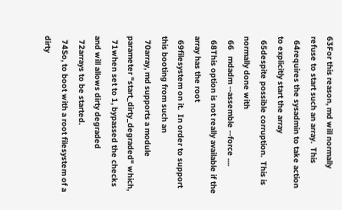63For this reason, md will normally refuse to start such an array.  This
  64requires the sysadmin to take action to explicitly start the array
  65despite possible corruption.  This is normally done with
  66   mdadm --assemble --force ....
  68This option is not really available if the array has the root
  69filesystem on it.  In order to support this booting from such an
  70array, md supports a module parameter "start_dirty_degraded" which,
  71when set to 1, bypassed the checks and will allows dirty degraded
  72arrays to be started.
  74So, to boot with a root filesystem of a dirty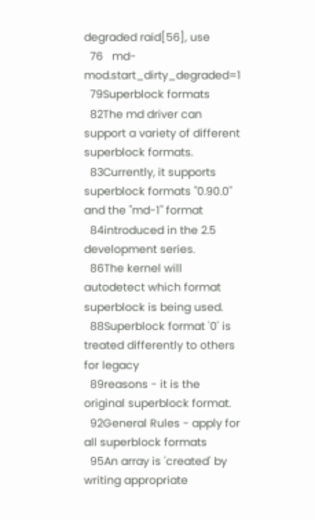degraded raid[56], use
  76   md-mod.start_dirty_degraded=1
  79Superblock formats
  82The md driver can support a variety of different superblock formats.
  83Currently, it supports superblock formats "0.90.0" and the "md-1" format
  84introduced in the 2.5 development series.
  86The kernel will autodetect which format superblock is being used.
  88Superblock format '0' is treated differently to others for legacy
  89reasons - it is the original superblock format.
  92General Rules - apply for all superblock formats
  95An array is 'created' by writing appropriate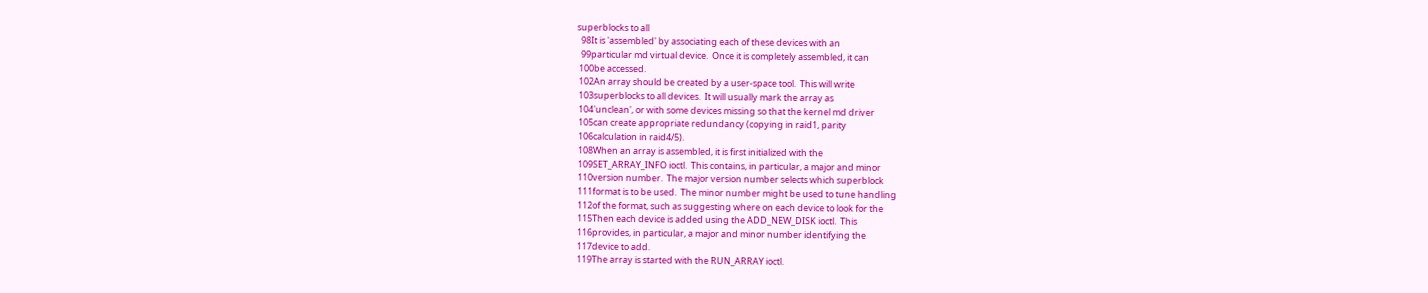superblocks to all
  98It is 'assembled' by associating each of these devices with an
  99particular md virtual device.  Once it is completely assembled, it can
 100be accessed.
 102An array should be created by a user-space tool.  This will write
 103superblocks to all devices.  It will usually mark the array as
 104'unclean', or with some devices missing so that the kernel md driver
 105can create appropriate redundancy (copying in raid1, parity
 106calculation in raid4/5).
 108When an array is assembled, it is first initialized with the
 109SET_ARRAY_INFO ioctl.  This contains, in particular, a major and minor
 110version number.  The major version number selects which superblock
 111format is to be used.  The minor number might be used to tune handling
 112of the format, such as suggesting where on each device to look for the
 115Then each device is added using the ADD_NEW_DISK ioctl.  This
 116provides, in particular, a major and minor number identifying the
 117device to add.
 119The array is started with the RUN_ARRAY ioctl.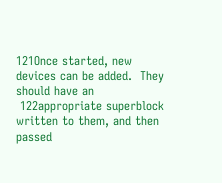121Once started, new devices can be added.  They should have an
 122appropriate superblock written to them, and then passed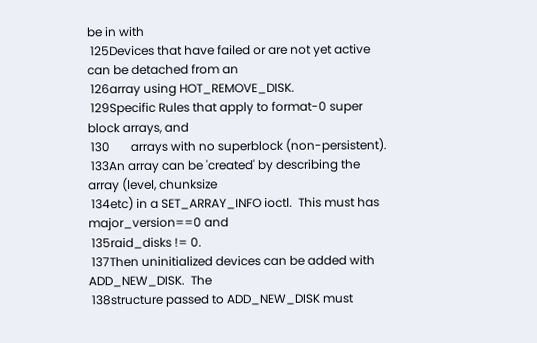be in with
 125Devices that have failed or are not yet active can be detached from an
 126array using HOT_REMOVE_DISK.
 129Specific Rules that apply to format-0 super block arrays, and
 130       arrays with no superblock (non-persistent).
 133An array can be 'created' by describing the array (level, chunksize
 134etc) in a SET_ARRAY_INFO ioctl.  This must has major_version==0 and
 135raid_disks != 0.
 137Then uninitialized devices can be added with ADD_NEW_DISK.  The
 138structure passed to ADD_NEW_DISK must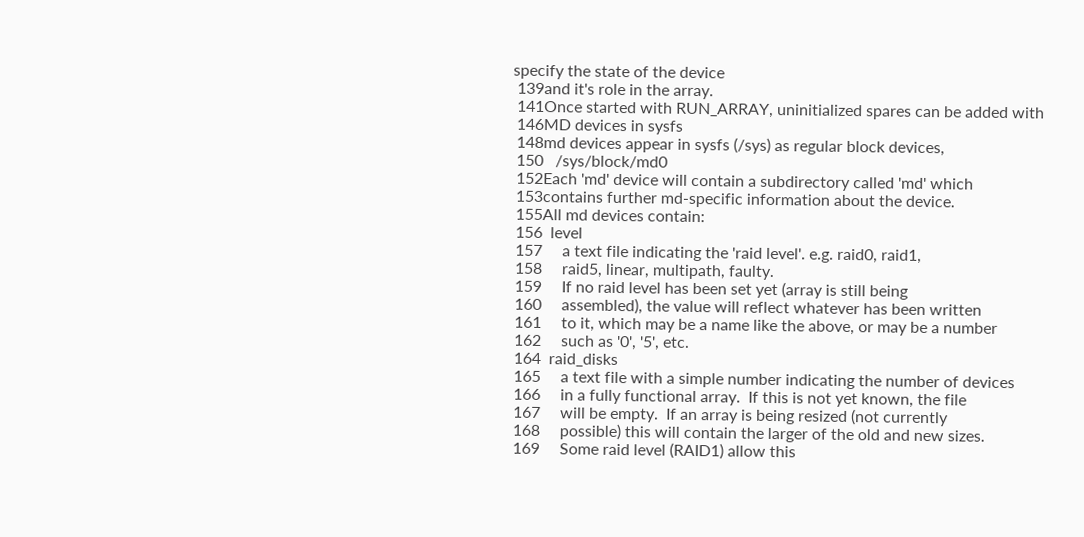specify the state of the device
 139and it's role in the array.
 141Once started with RUN_ARRAY, uninitialized spares can be added with
 146MD devices in sysfs
 148md devices appear in sysfs (/sys) as regular block devices,
 150   /sys/block/md0
 152Each 'md' device will contain a subdirectory called 'md' which
 153contains further md-specific information about the device.
 155All md devices contain:
 156  level
 157     a text file indicating the 'raid level'. e.g. raid0, raid1,
 158     raid5, linear, multipath, faulty.
 159     If no raid level has been set yet (array is still being
 160     assembled), the value will reflect whatever has been written
 161     to it, which may be a name like the above, or may be a number
 162     such as '0', '5', etc.
 164  raid_disks
 165     a text file with a simple number indicating the number of devices
 166     in a fully functional array.  If this is not yet known, the file
 167     will be empty.  If an array is being resized (not currently
 168     possible) this will contain the larger of the old and new sizes.
 169     Some raid level (RAID1) allow this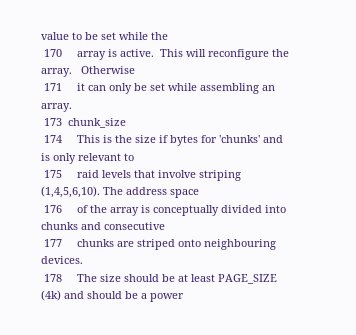value to be set while the
 170     array is active.  This will reconfigure the array.   Otherwise
 171     it can only be set while assembling an array.
 173  chunk_size
 174     This is the size if bytes for 'chunks' and is only relevant to
 175     raid levels that involve striping (1,4,5,6,10). The address space
 176     of the array is conceptually divided into chunks and consecutive
 177     chunks are striped onto neighbouring devices.
 178     The size should be at least PAGE_SIZE (4k) and should be a power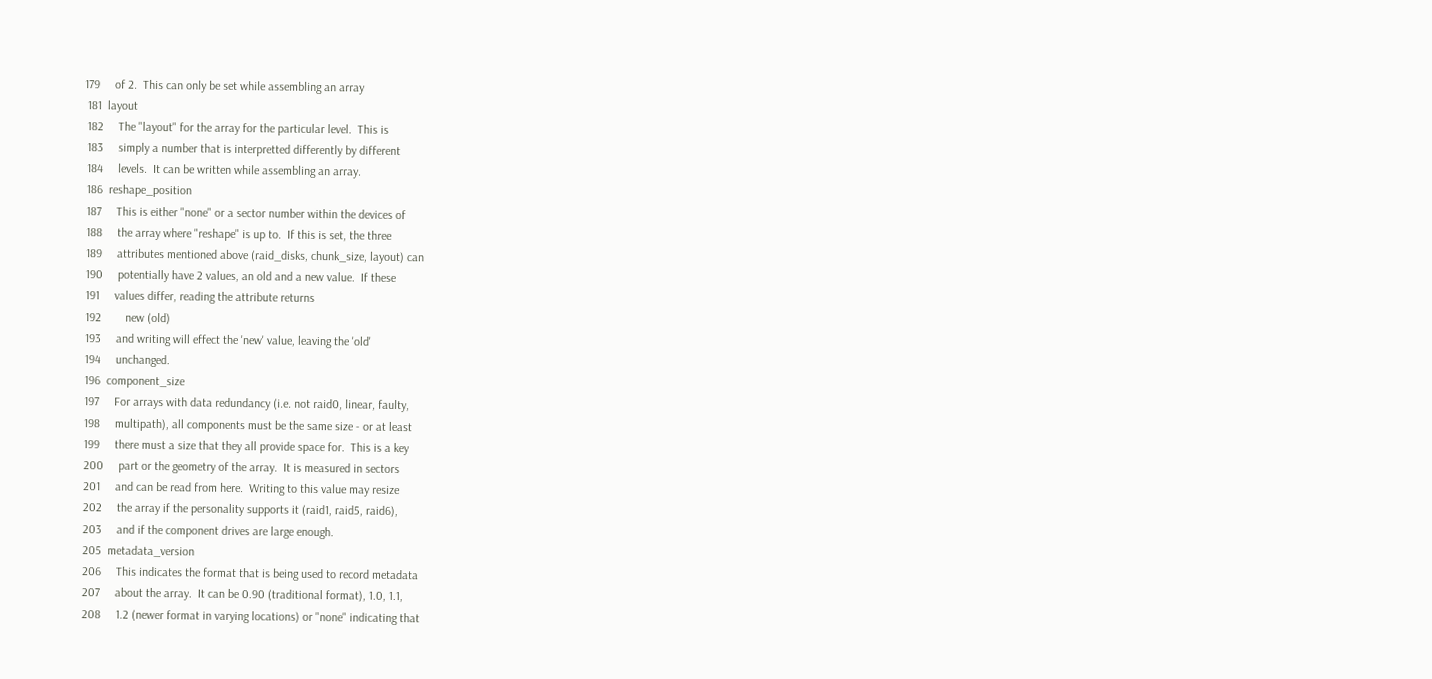179     of 2.  This can only be set while assembling an array
 181  layout
 182     The "layout" for the array for the particular level.  This is
 183     simply a number that is interpretted differently by different
 184     levels.  It can be written while assembling an array.
 186  reshape_position
 187     This is either "none" or a sector number within the devices of
 188     the array where "reshape" is up to.  If this is set, the three
 189     attributes mentioned above (raid_disks, chunk_size, layout) can
 190     potentially have 2 values, an old and a new value.  If these
 191     values differ, reading the attribute returns
 192        new (old)
 193     and writing will effect the 'new' value, leaving the 'old'
 194     unchanged.
 196  component_size
 197     For arrays with data redundancy (i.e. not raid0, linear, faulty,
 198     multipath), all components must be the same size - or at least
 199     there must a size that they all provide space for.  This is a key
 200     part or the geometry of the array.  It is measured in sectors
 201     and can be read from here.  Writing to this value may resize
 202     the array if the personality supports it (raid1, raid5, raid6),
 203     and if the component drives are large enough.
 205  metadata_version
 206     This indicates the format that is being used to record metadata
 207     about the array.  It can be 0.90 (traditional format), 1.0, 1.1,
 208     1.2 (newer format in varying locations) or "none" indicating that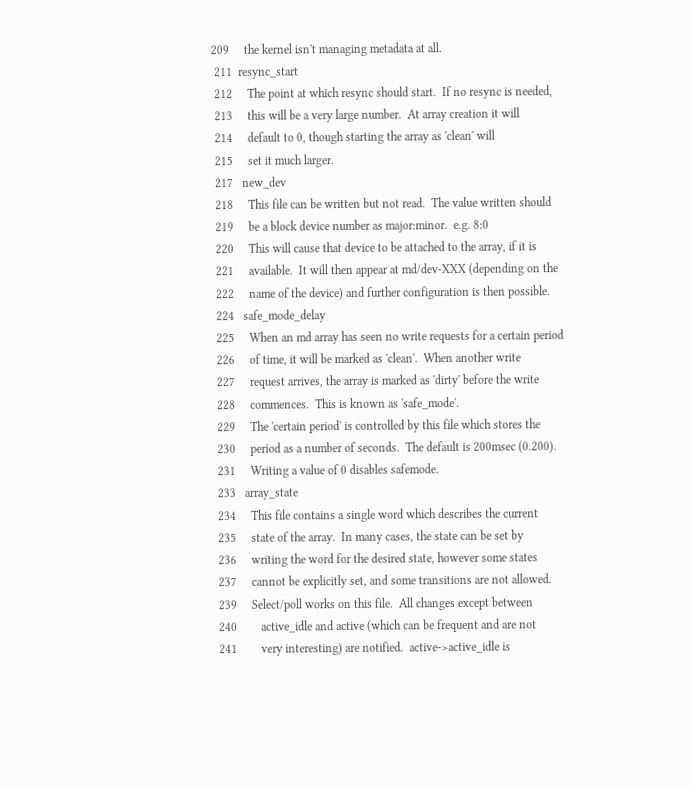209     the kernel isn't managing metadata at all.
 211  resync_start
 212     The point at which resync should start.  If no resync is needed,
 213     this will be a very large number.  At array creation it will
 214     default to 0, though starting the array as 'clean' will
 215     set it much larger.
 217   new_dev
 218     This file can be written but not read.  The value written should
 219     be a block device number as major:minor.  e.g. 8:0
 220     This will cause that device to be attached to the array, if it is
 221     available.  It will then appear at md/dev-XXX (depending on the
 222     name of the device) and further configuration is then possible.
 224   safe_mode_delay
 225     When an md array has seen no write requests for a certain period
 226     of time, it will be marked as 'clean'.  When another write
 227     request arrives, the array is marked as 'dirty' before the write
 228     commences.  This is known as 'safe_mode'.
 229     The 'certain period' is controlled by this file which stores the
 230     period as a number of seconds.  The default is 200msec (0.200).
 231     Writing a value of 0 disables safemode.
 233   array_state
 234     This file contains a single word which describes the current
 235     state of the array.  In many cases, the state can be set by
 236     writing the word for the desired state, however some states
 237     cannot be explicitly set, and some transitions are not allowed.
 239     Select/poll works on this file.  All changes except between
 240        active_idle and active (which can be frequent and are not
 241        very interesting) are notified.  active->active_idle is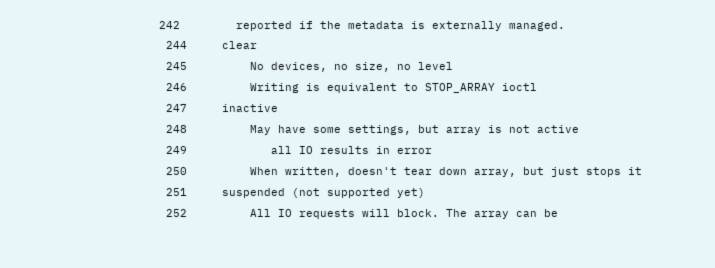242        reported if the metadata is externally managed.
 244     clear
 245         No devices, no size, no level
 246         Writing is equivalent to STOP_ARRAY ioctl
 247     inactive
 248         May have some settings, but array is not active
 249            all IO results in error
 250         When written, doesn't tear down array, but just stops it
 251     suspended (not supported yet)
 252         All IO requests will block. The array can be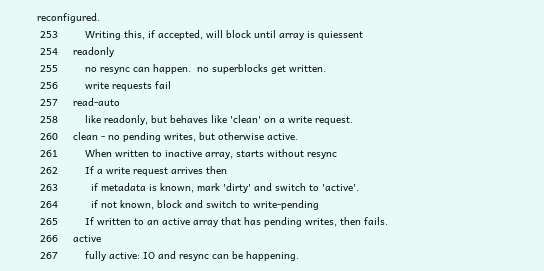reconfigured.
 253         Writing this, if accepted, will block until array is quiessent
 254     readonly
 255         no resync can happen.  no superblocks get written.
 256         write requests fail
 257     read-auto
 258         like readonly, but behaves like 'clean' on a write request.
 260     clean - no pending writes, but otherwise active.
 261         When written to inactive array, starts without resync
 262         If a write request arrives then
 263           if metadata is known, mark 'dirty' and switch to 'active'.
 264           if not known, block and switch to write-pending
 265         If written to an active array that has pending writes, then fails.
 266     active
 267         fully active: IO and resync can be happening.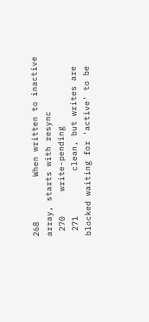268         When written to inactive array, starts with resync
 270     write-pending
 271         clean, but writes are blocked waiting for 'active' to be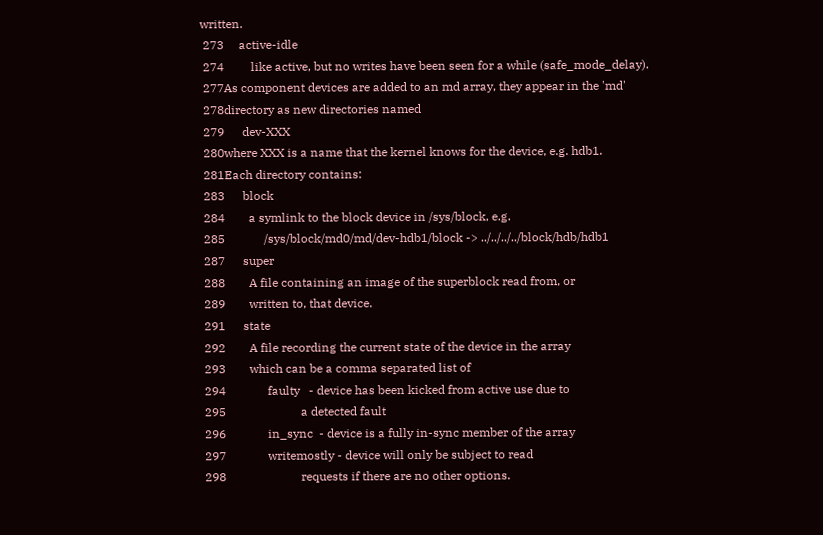written.
 273     active-idle
 274         like active, but no writes have been seen for a while (safe_mode_delay).
 277As component devices are added to an md array, they appear in the 'md'
 278directory as new directories named
 279      dev-XXX
 280where XXX is a name that the kernel knows for the device, e.g. hdb1.
 281Each directory contains:
 283      block
 284        a symlink to the block device in /sys/block, e.g.
 285             /sys/block/md0/md/dev-hdb1/block -> ../../../../block/hdb/hdb1
 287      super
 288        A file containing an image of the superblock read from, or
 289        written to, that device.
 291      state
 292        A file recording the current state of the device in the array
 293        which can be a comma separated list of
 294              faulty   - device has been kicked from active use due to
 295                         a detected fault
 296              in_sync  - device is a fully in-sync member of the array
 297              writemostly - device will only be subject to read
 298                         requests if there are no other options.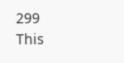299                         This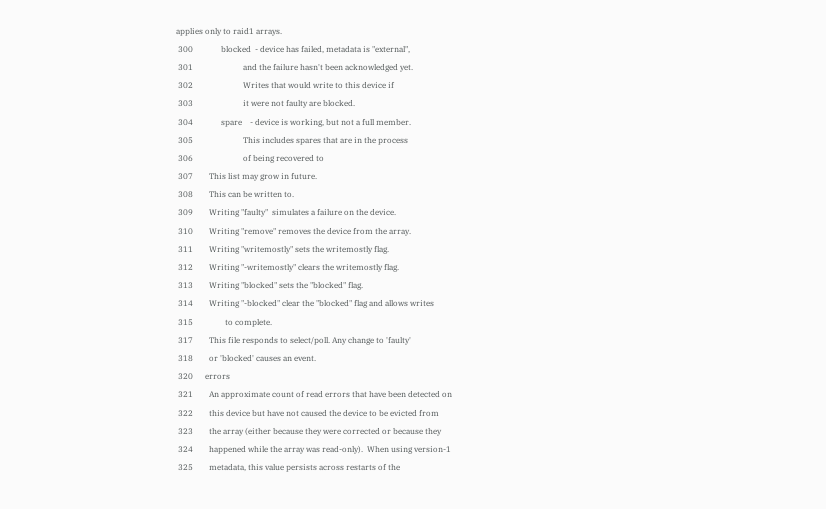applies only to raid1 arrays.
 300              blocked  - device has failed, metadata is "external",
 301                         and the failure hasn't been acknowledged yet.
 302                         Writes that would write to this device if
 303                         it were not faulty are blocked.
 304              spare    - device is working, but not a full member.
 305                         This includes spares that are in the process
 306                         of being recovered to
 307        This list may grow in future.
 308        This can be written to.
 309        Writing "faulty"  simulates a failure on the device.
 310        Writing "remove" removes the device from the array.
 311        Writing "writemostly" sets the writemostly flag.
 312        Writing "-writemostly" clears the writemostly flag.
 313        Writing "blocked" sets the "blocked" flag.
 314        Writing "-blocked" clear the "blocked" flag and allows writes
 315                to complete.
 317        This file responds to select/poll. Any change to 'faulty'
 318        or 'blocked' causes an event.
 320      errors
 321        An approximate count of read errors that have been detected on
 322        this device but have not caused the device to be evicted from
 323        the array (either because they were corrected or because they
 324        happened while the array was read-only).  When using version-1
 325        metadata, this value persists across restarts of the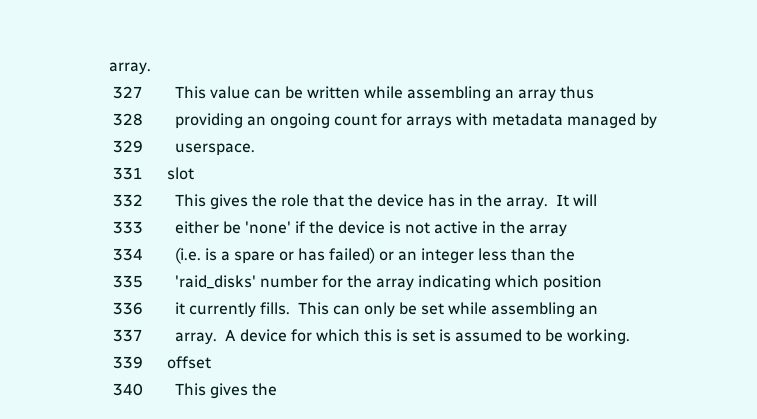array.
 327        This value can be written while assembling an array thus
 328        providing an ongoing count for arrays with metadata managed by
 329        userspace.
 331      slot
 332        This gives the role that the device has in the array.  It will
 333        either be 'none' if the device is not active in the array
 334        (i.e. is a spare or has failed) or an integer less than the
 335        'raid_disks' number for the array indicating which position
 336        it currently fills.  This can only be set while assembling an
 337        array.  A device for which this is set is assumed to be working.
 339      offset
 340        This gives the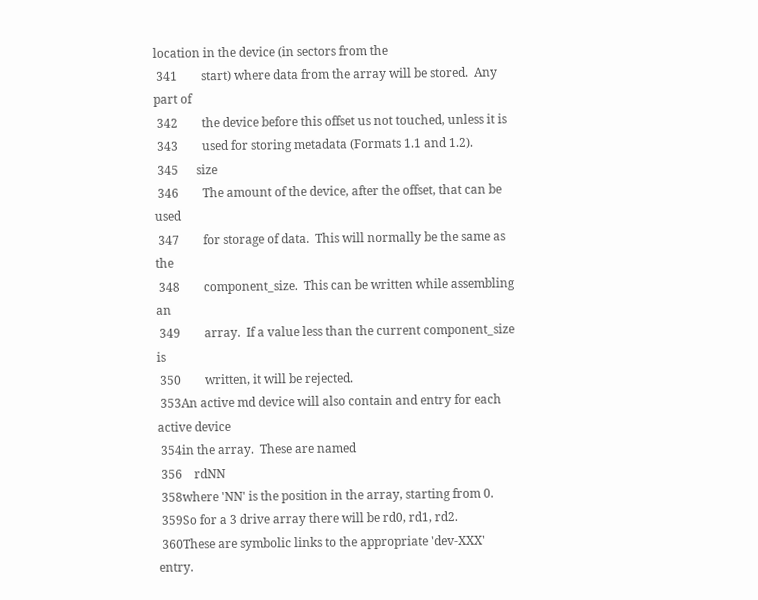location in the device (in sectors from the
 341        start) where data from the array will be stored.  Any part of
 342        the device before this offset us not touched, unless it is
 343        used for storing metadata (Formats 1.1 and 1.2).
 345      size
 346        The amount of the device, after the offset, that can be used
 347        for storage of data.  This will normally be the same as the
 348        component_size.  This can be written while assembling an
 349        array.  If a value less than the current component_size is
 350        written, it will be rejected.
 353An active md device will also contain and entry for each active device
 354in the array.  These are named
 356    rdNN
 358where 'NN' is the position in the array, starting from 0.
 359So for a 3 drive array there will be rd0, rd1, rd2.
 360These are symbolic links to the appropriate 'dev-XXX' entry.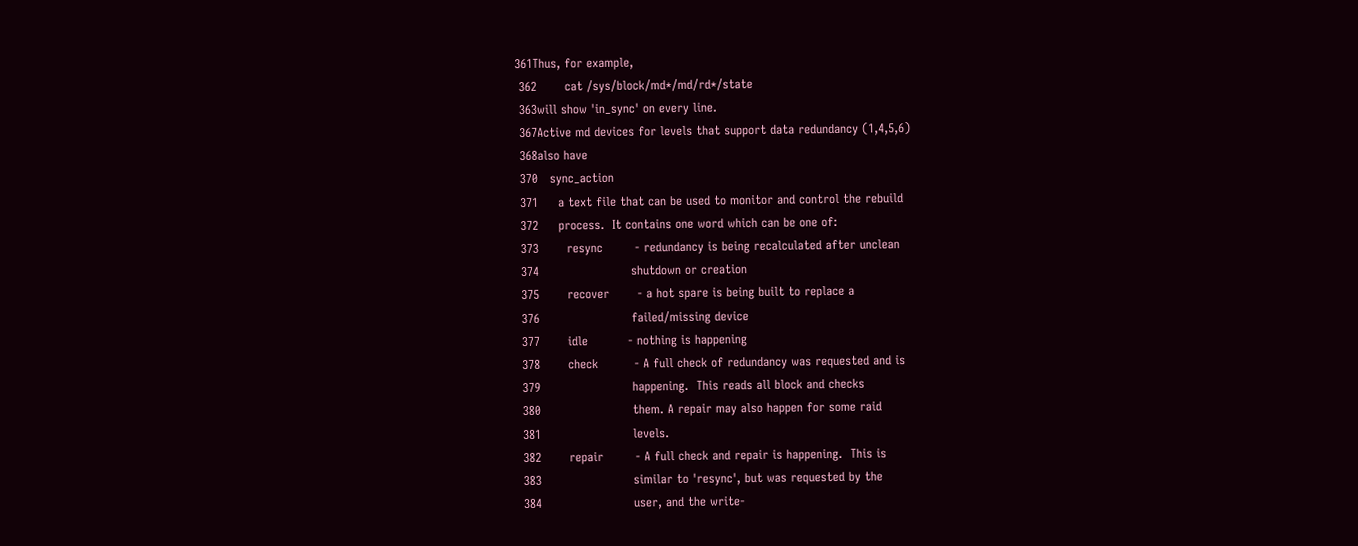361Thus, for example,
 362       cat /sys/block/md*/md/rd*/state
 363will show 'in_sync' on every line.
 367Active md devices for levels that support data redundancy (1,4,5,6)
 368also have
 370   sync_action
 371     a text file that can be used to monitor and control the rebuild
 372     process.  It contains one word which can be one of:
 373       resync        - redundancy is being recalculated after unclean
 374                       shutdown or creation
 375       recover       - a hot spare is being built to replace a
 376                       failed/missing device
 377       idle          - nothing is happening
 378       check         - A full check of redundancy was requested and is
 379                       happening.  This reads all block and checks
 380                       them. A repair may also happen for some raid
 381                       levels.
 382       repair        - A full check and repair is happening.  This is
 383                       similar to 'resync', but was requested by the
 384                       user, and the write-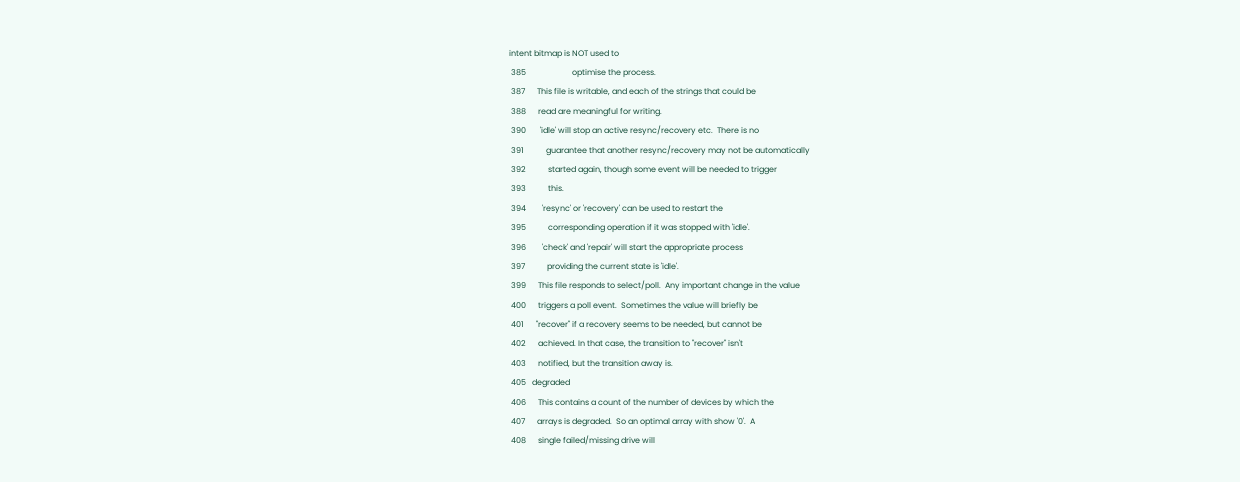intent bitmap is NOT used to
 385                       optimise the process.
 387      This file is writable, and each of the strings that could be
 388      read are meaningful for writing.
 390       'idle' will stop an active resync/recovery etc.  There is no
 391           guarantee that another resync/recovery may not be automatically
 392           started again, though some event will be needed to trigger
 393           this.
 394        'resync' or 'recovery' can be used to restart the
 395           corresponding operation if it was stopped with 'idle'.
 396        'check' and 'repair' will start the appropriate process
 397           providing the current state is 'idle'.
 399      This file responds to select/poll.  Any important change in the value
 400      triggers a poll event.  Sometimes the value will briefly be
 401      "recover" if a recovery seems to be needed, but cannot be
 402      achieved. In that case, the transition to "recover" isn't
 403      notified, but the transition away is.
 405   degraded
 406      This contains a count of the number of devices by which the
 407      arrays is degraded.  So an optimal array with show '0'.  A
 408      single failed/missing drive will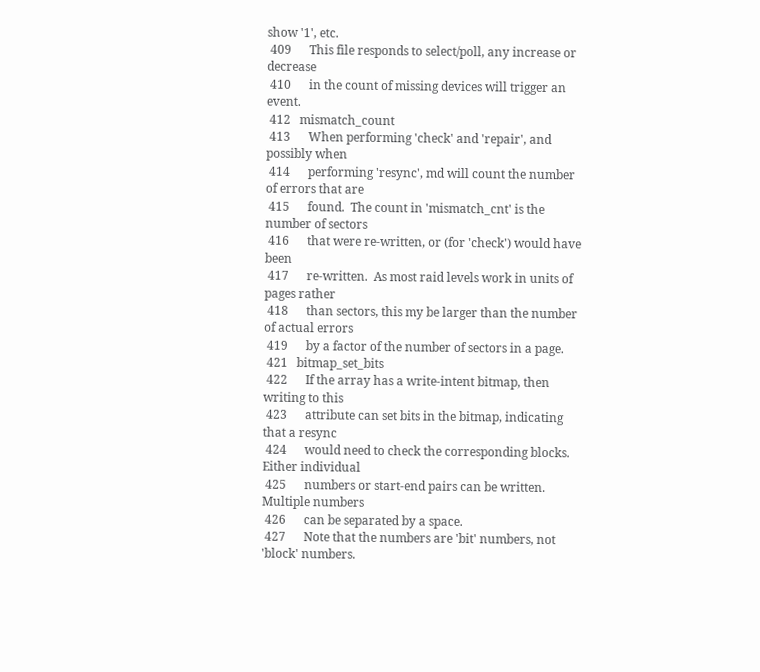show '1', etc.
 409      This file responds to select/poll, any increase or decrease
 410      in the count of missing devices will trigger an event.
 412   mismatch_count
 413      When performing 'check' and 'repair', and possibly when
 414      performing 'resync', md will count the number of errors that are
 415      found.  The count in 'mismatch_cnt' is the number of sectors
 416      that were re-written, or (for 'check') would have been
 417      re-written.  As most raid levels work in units of pages rather
 418      than sectors, this my be larger than the number of actual errors
 419      by a factor of the number of sectors in a page.
 421   bitmap_set_bits
 422      If the array has a write-intent bitmap, then writing to this
 423      attribute can set bits in the bitmap, indicating that a resync
 424      would need to check the corresponding blocks. Either individual
 425      numbers or start-end pairs can be written.  Multiple numbers
 426      can be separated by a space.
 427      Note that the numbers are 'bit' numbers, not 'block' numbers.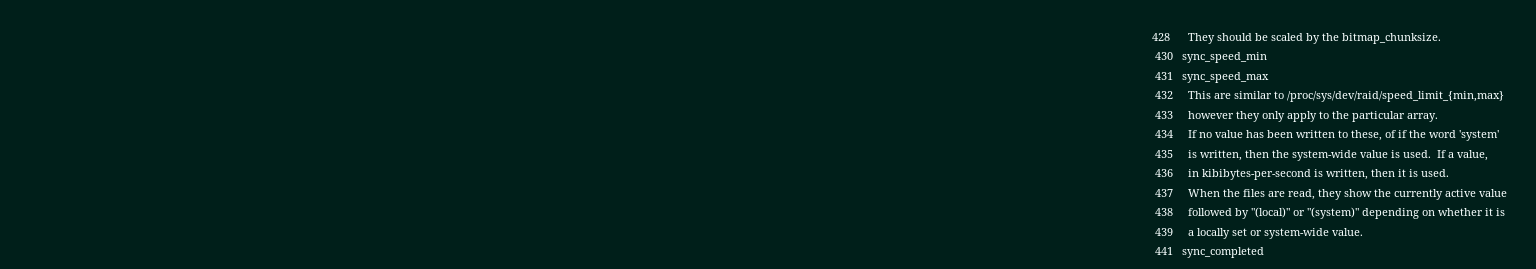428      They should be scaled by the bitmap_chunksize.
 430   sync_speed_min
 431   sync_speed_max
 432     This are similar to /proc/sys/dev/raid/speed_limit_{min,max}
 433     however they only apply to the particular array.
 434     If no value has been written to these, of if the word 'system'
 435     is written, then the system-wide value is used.  If a value,
 436     in kibibytes-per-second is written, then it is used.
 437     When the files are read, they show the currently active value
 438     followed by "(local)" or "(system)" depending on whether it is
 439     a locally set or system-wide value.
 441   sync_completed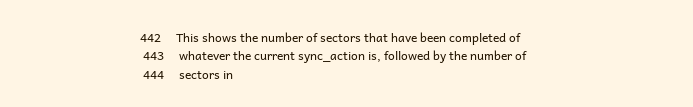442     This shows the number of sectors that have been completed of
 443     whatever the current sync_action is, followed by the number of
 444     sectors in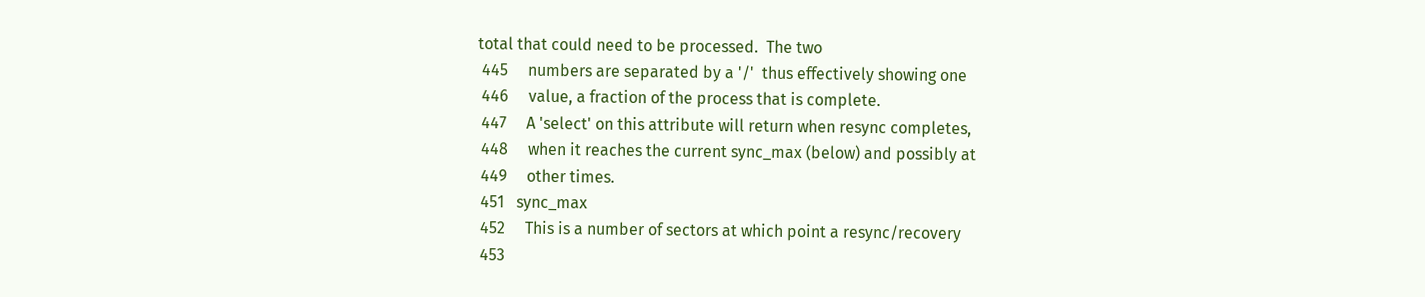total that could need to be processed.  The two
 445     numbers are separated by a '/'  thus effectively showing one
 446     value, a fraction of the process that is complete.
 447     A 'select' on this attribute will return when resync completes,
 448     when it reaches the current sync_max (below) and possibly at
 449     other times.
 451   sync_max
 452     This is a number of sectors at which point a resync/recovery
 453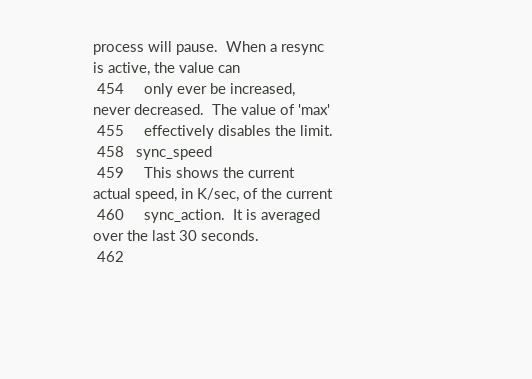process will pause.  When a resync is active, the value can
 454     only ever be increased, never decreased.  The value of 'max'
 455     effectively disables the limit.
 458   sync_speed
 459     This shows the current actual speed, in K/sec, of the current
 460     sync_action.  It is averaged over the last 30 seconds.
 462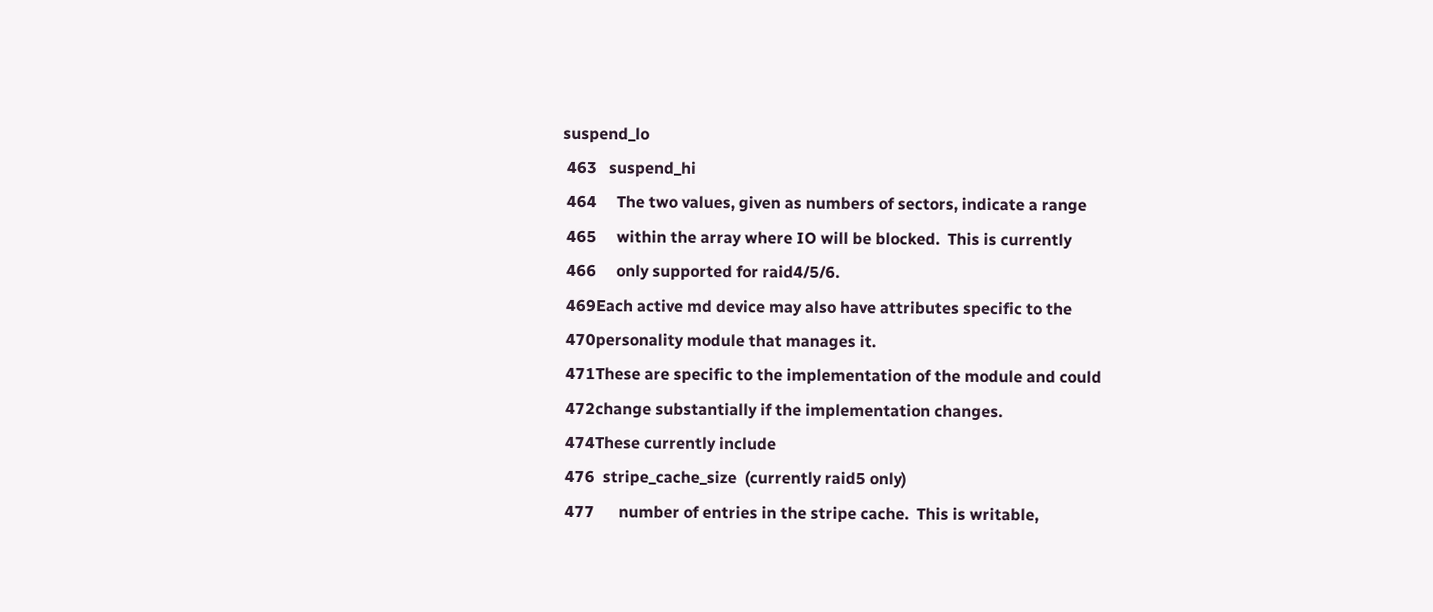suspend_lo
 463   suspend_hi
 464     The two values, given as numbers of sectors, indicate a range
 465     within the array where IO will be blocked.  This is currently
 466     only supported for raid4/5/6.
 469Each active md device may also have attributes specific to the
 470personality module that manages it.
 471These are specific to the implementation of the module and could
 472change substantially if the implementation changes.
 474These currently include
 476  stripe_cache_size  (currently raid5 only)
 477      number of entries in the stripe cache.  This is writable,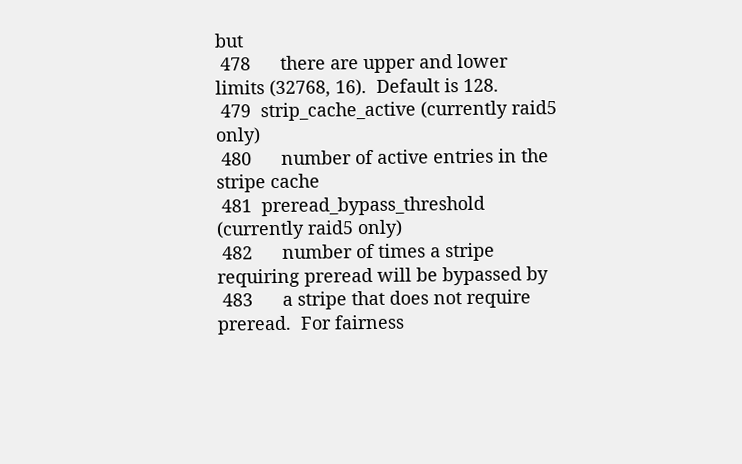but
 478      there are upper and lower limits (32768, 16).  Default is 128.
 479  strip_cache_active (currently raid5 only)
 480      number of active entries in the stripe cache
 481  preread_bypass_threshold (currently raid5 only)
 482      number of times a stripe requiring preread will be bypassed by
 483      a stripe that does not require preread.  For fairness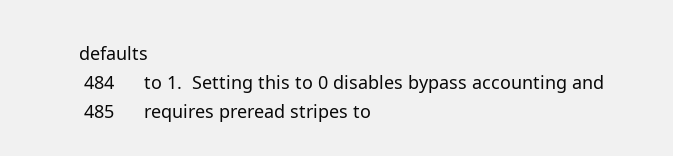defaults
 484      to 1.  Setting this to 0 disables bypass accounting and
 485      requires preread stripes to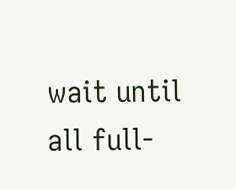wait until all full-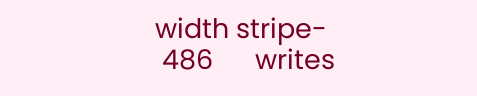width stripe-
 486      writes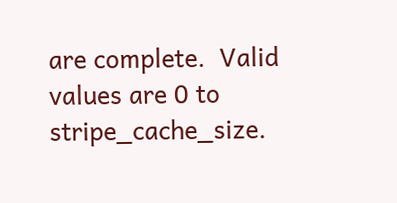are complete.  Valid values are 0 to stripe_cache_size.